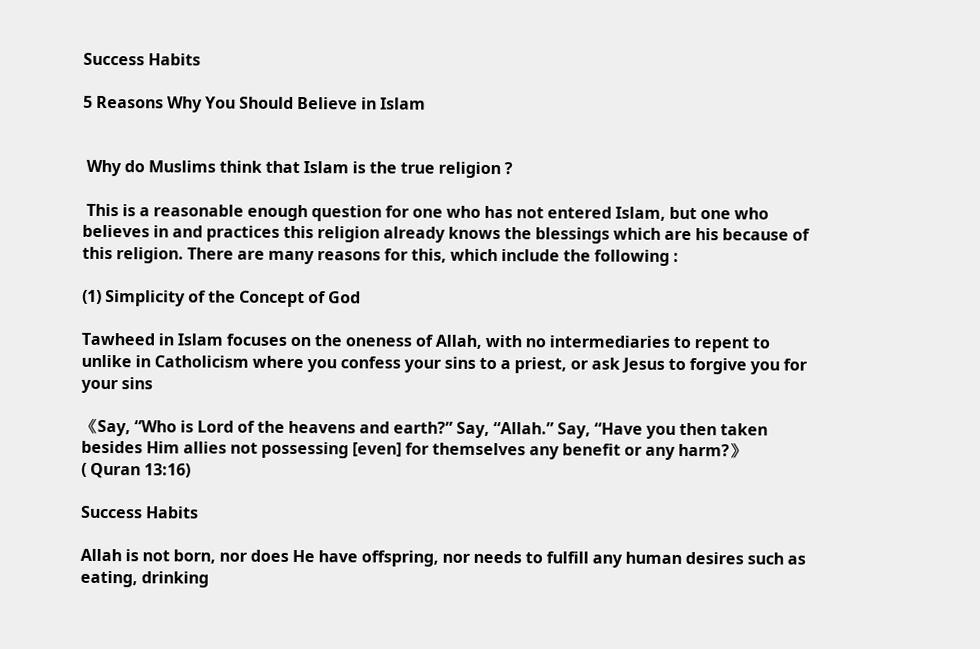Success Habits

5 Reasons Why You Should Believe in Islam


 Why do Muslims think that Islam is the true religion ?

 This is a reasonable enough question for one who has not entered Islam, but one who believes in and practices this religion already knows the blessings which are his because of this religion. There are many reasons for this, which include the following :

(1) Simplicity of the Concept of God

Tawheed in Islam focuses on the oneness of Allah, with no intermediaries to repent to unlike in Catholicism where you confess your sins to a priest, or ask Jesus to forgive you for your sins

《Say, “Who is Lord of the heavens and earth?” Say, “Allah.” Say, “Have you then taken besides Him allies not possessing [even] for themselves any benefit or any harm?》
( Quran 13:16)

Success Habits

Allah is not born, nor does He have offspring, nor needs to fulfill any human desires such as eating, drinking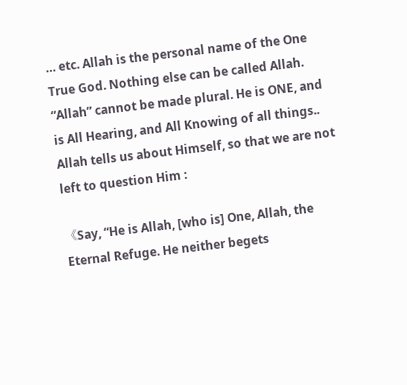… etc. Allah is the personal name of the One True God. Nothing else can be called Allah. “Allah” cannot be made plural. He is ONE, and is All Hearing, and All Knowing of all things.. Allah tells us about Himself, so that we are not left to question Him :

《Say, “He is Allah, [who is] One, Allah, the Eternal Refuge. He neither begets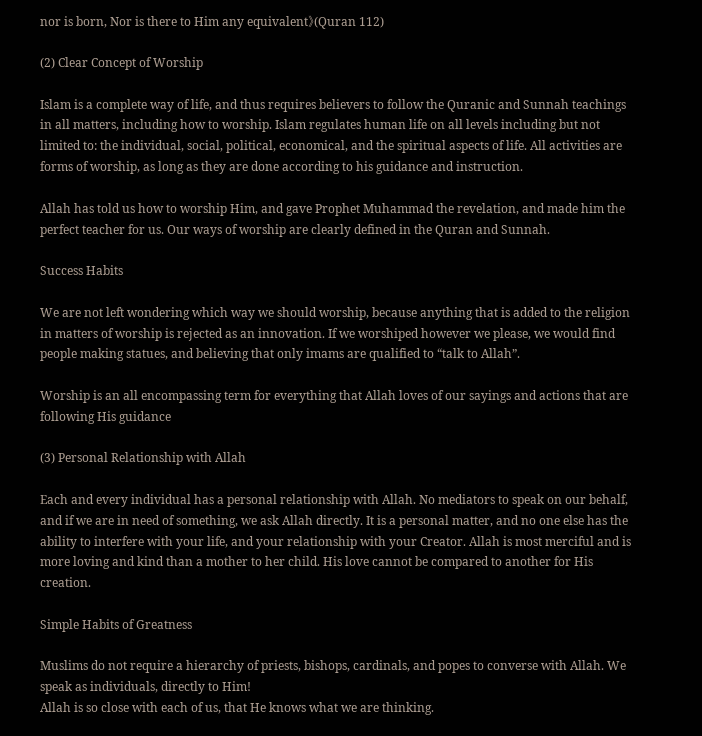nor is born, Nor is there to Him any equivalent》(Quran 112)

(2) Clear Concept of Worship

Islam is a complete way of life, and thus requires believers to follow the Quranic and Sunnah teachings in all matters, including how to worship. Islam regulates human life on all levels including but not limited to: the individual, social, political, economical, and the spiritual aspects of life. All activities are forms of worship, as long as they are done according to his guidance and instruction.

Allah has told us how to worship Him, and gave Prophet Muhammad the revelation, and made him the perfect teacher for us. Our ways of worship are clearly defined in the Quran and Sunnah.

Success Habits

We are not left wondering which way we should worship, because anything that is added to the religion in matters of worship is rejected as an innovation. If we worshiped however we please, we would find people making statues, and believing that only imams are qualified to “talk to Allah”.

Worship is an all encompassing term for everything that Allah loves of our sayings and actions that are following His guidance

(3) Personal Relationship with Allah

Each and every individual has a personal relationship with Allah. No mediators to speak on our behalf, and if we are in need of something, we ask Allah directly. It is a personal matter, and no one else has the ability to interfere with your life, and your relationship with your Creator. Allah is most merciful and is more loving and kind than a mother to her child. His love cannot be compared to another for His creation.

Simple Habits of Greatness

Muslims do not require a hierarchy of priests, bishops, cardinals, and popes to converse with Allah. We speak as individuals, directly to Him!
Allah is so close with each of us, that He knows what we are thinking.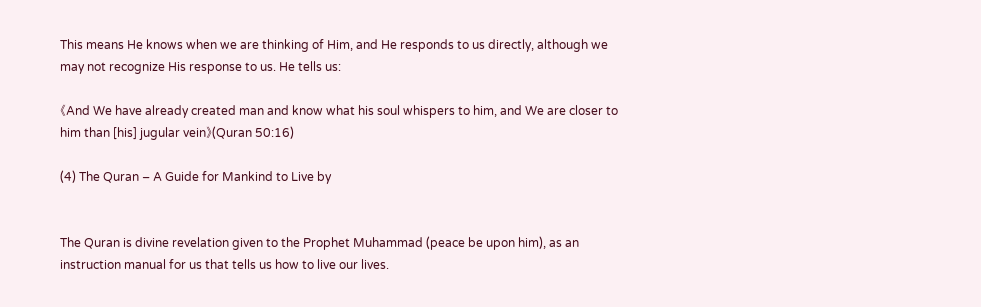This means He knows when we are thinking of Him, and He responds to us directly, although we may not recognize His response to us. He tells us:

《And We have already created man and know what his soul whispers to him, and We are closer to him than [his] jugular vein》(Quran 50:16)

(4) The Quran – A Guide for Mankind to Live by


The Quran is divine revelation given to the Prophet Muhammad (peace be upon him), as an instruction manual for us that tells us how to live our lives.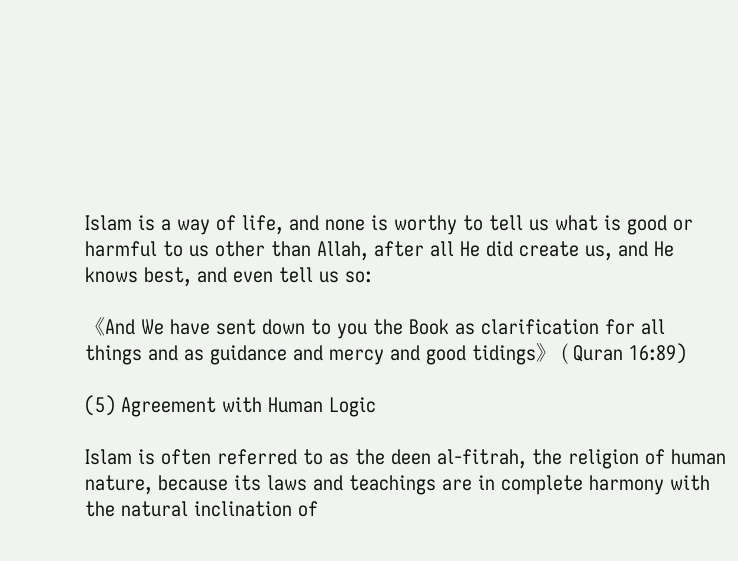Islam is a way of life, and none is worthy to tell us what is good or harmful to us other than Allah, after all He did create us, and He knows best, and even tell us so:

《And We have sent down to you the Book as clarification for all things and as guidance and mercy and good tidings》 ( Quran 16:89)

(5) Agreement with Human Logic

Islam is often referred to as the deen al-fitrah, the religion of human nature, because its laws and teachings are in complete harmony with the natural inclination of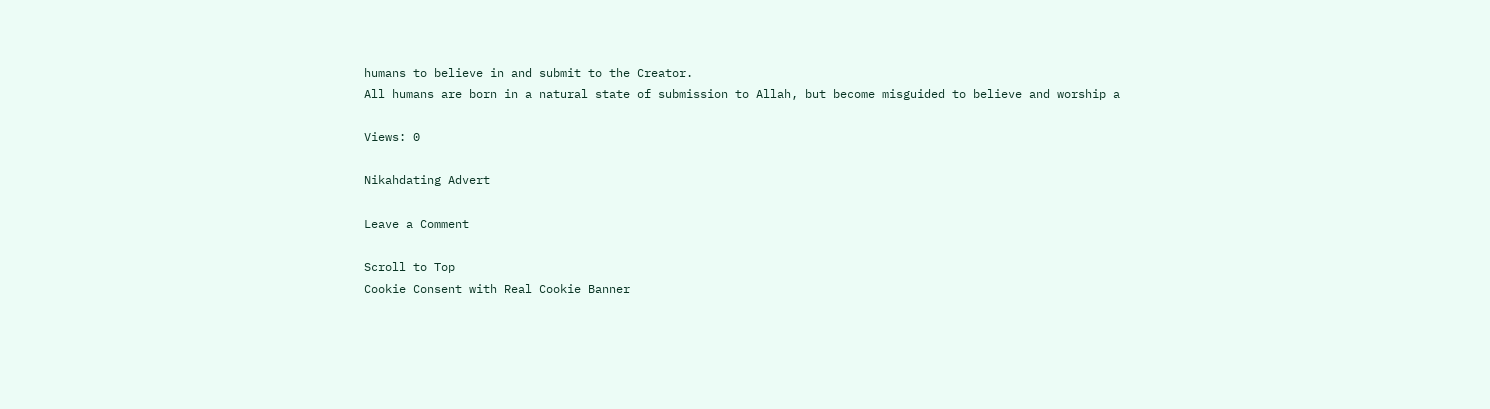humans to believe in and submit to the Creator.
All humans are born in a natural state of submission to Allah, but become misguided to believe and worship a

Views: 0

Nikahdating Advert

Leave a Comment

Scroll to Top
Cookie Consent with Real Cookie Banner